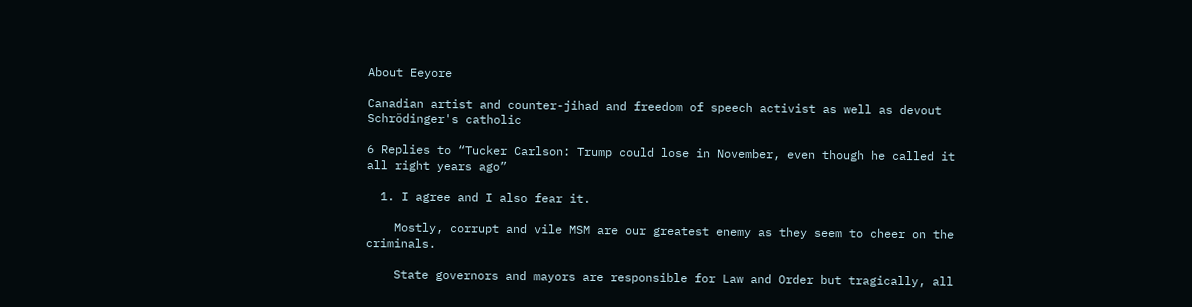About Eeyore

Canadian artist and counter-jihad and freedom of speech activist as well as devout Schrödinger's catholic

6 Replies to “Tucker Carlson: Trump could lose in November, even though he called it all right years ago”

  1. I agree and I also fear it.

    Mostly, corrupt and vile MSM are our greatest enemy as they seem to cheer on the criminals.

    State governors and mayors are responsible for Law and Order but tragically, all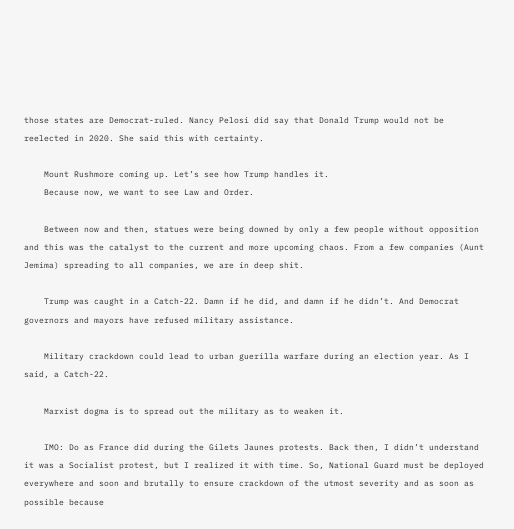those states are Democrat-ruled. Nancy Pelosi did say that Donald Trump would not be reelected in 2020. She said this with certainty.

    Mount Rushmore coming up. Let’s see how Trump handles it.
    Because now, we want to see Law and Order.

    Between now and then, statues were being downed by only a few people without opposition and this was the catalyst to the current and more upcoming chaos. From a few companies (Aunt Jemima) spreading to all companies, we are in deep shit.

    Trump was caught in a Catch-22. Damn if he did, and damn if he didn’t. And Democrat governors and mayors have refused military assistance.

    Military crackdown could lead to urban guerilla warfare during an election year. As I said, a Catch-22.

    Marxist dogma is to spread out the military as to weaken it.

    IMO: Do as France did during the Gilets Jaunes protests. Back then, I didn’t understand it was a Socialist protest, but I realized it with time. So, National Guard must be deployed everywhere and soon and brutally to ensure crackdown of the utmost severity and as soon as possible because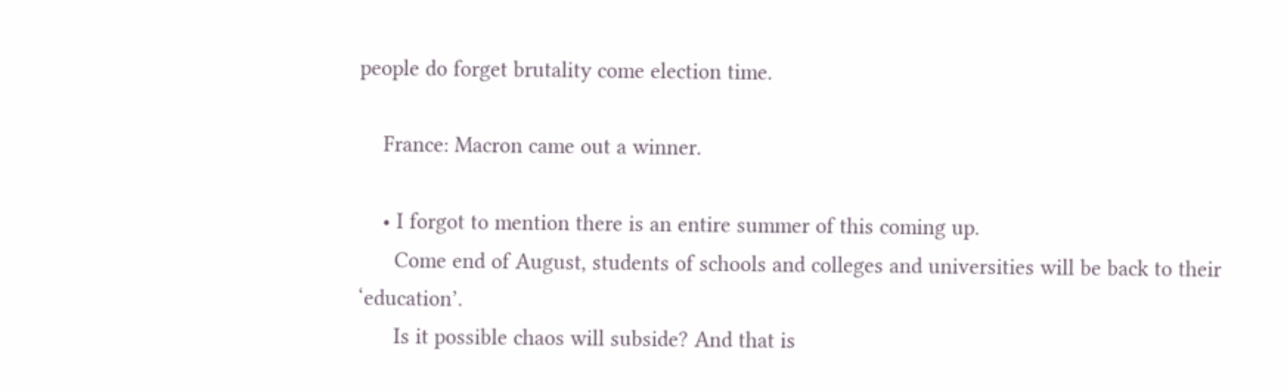people do forget brutality come election time.

    France: Macron came out a winner.

    • I forgot to mention there is an entire summer of this coming up.
      Come end of August, students of schools and colleges and universities will be back to their ‘education’.
      Is it possible chaos will subside? And that is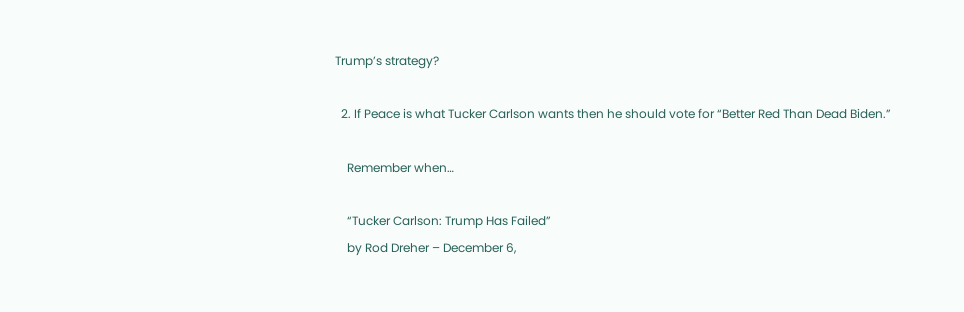Trump’s strategy?

  2. If Peace is what Tucker Carlson wants then he should vote for “Better Red Than Dead Biden.”

    Remember when…

    “Tucker Carlson: Trump Has Failed”
    by Rod Dreher – December 6,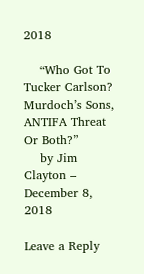2018

    “Who Got To Tucker Carlson? Murdoch’s Sons, ANTIFA Threat Or Both?”
    by Jim Clayton – December 8, 2018

Leave a Reply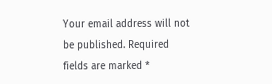Your email address will not be published. Required fields are marked *